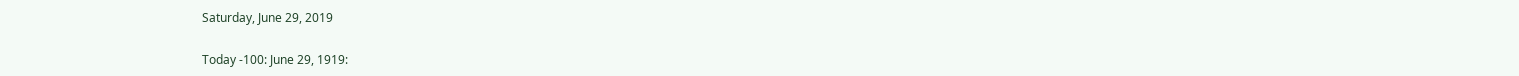Saturday, June 29, 2019

Today -100: June 29, 1919: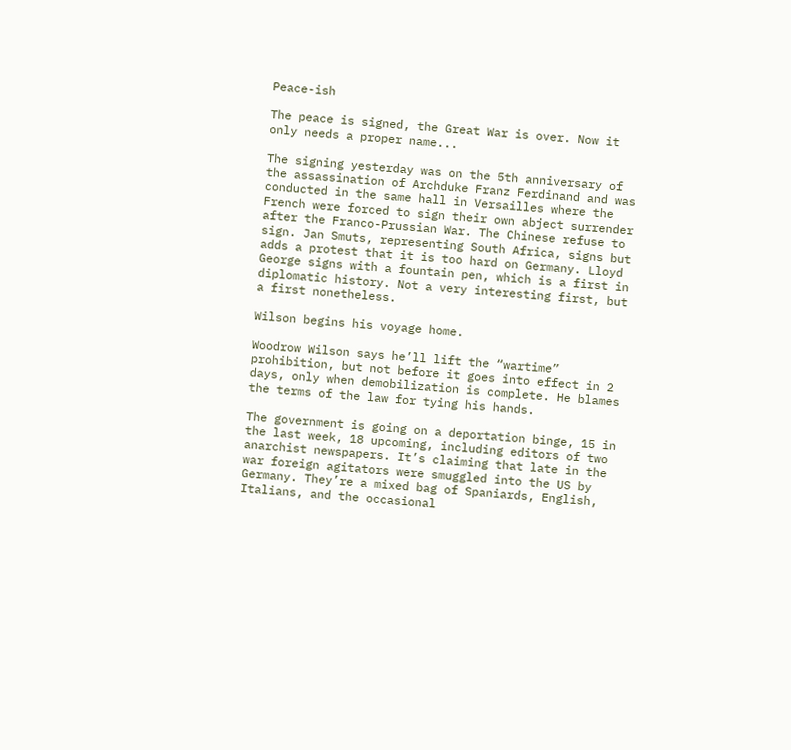Peace-ish

The peace is signed, the Great War is over. Now it only needs a proper name...

The signing yesterday was on the 5th anniversary of the assassination of Archduke Franz Ferdinand and was conducted in the same hall in Versailles where the French were forced to sign their own abject surrender after the Franco-Prussian War. The Chinese refuse to sign. Jan Smuts, representing South Africa, signs but adds a protest that it is too hard on Germany. Lloyd George signs with a fountain pen, which is a first in diplomatic history. Not a very interesting first, but a first nonetheless.

Wilson begins his voyage home.

Woodrow Wilson says he’ll lift the “wartime” prohibition, but not before it goes into effect in 2 days, only when demobilization is complete. He blames the terms of the law for tying his hands.

The government is going on a deportation binge, 15 in the last week, 18 upcoming, including editors of two anarchist newspapers. It’s claiming that late in the war foreign agitators were smuggled into the US by Germany. They’re a mixed bag of Spaniards, English, Italians, and the occasional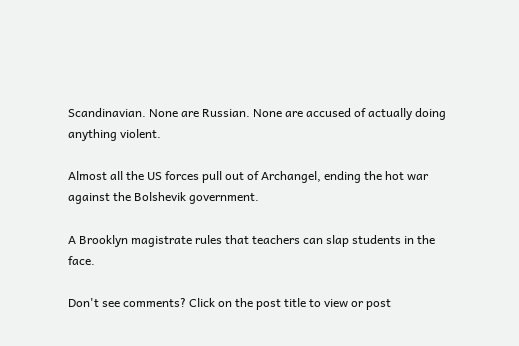Scandinavian. None are Russian. None are accused of actually doing anything violent.

Almost all the US forces pull out of Archangel, ending the hot war against the Bolshevik government.

A Brooklyn magistrate rules that teachers can slap students in the face.

Don't see comments? Click on the post title to view or post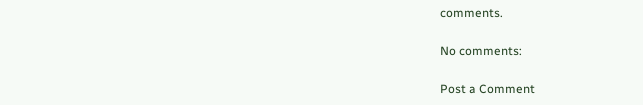comments.

No comments:

Post a Comment